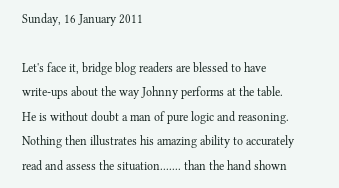Sunday, 16 January 2011

Let's face it, bridge blog readers are blessed to have
write-ups about the way Johnny performs at the table. He is without doubt a man of pure logic and reasoning. Nothing then illustrates his amazing ability to accurately read and assess the situation....... than the hand shown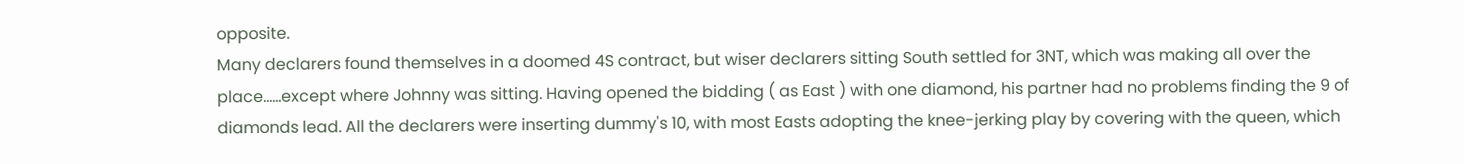opposite.
Many declarers found themselves in a doomed 4S contract, but wiser declarers sitting South settled for 3NT, which was making all over the place......except where Johnny was sitting. Having opened the bidding ( as East ) with one diamond, his partner had no problems finding the 9 of diamonds lead. All the declarers were inserting dummy's 10, with most Easts adopting the knee-jerking play by covering with the queen, which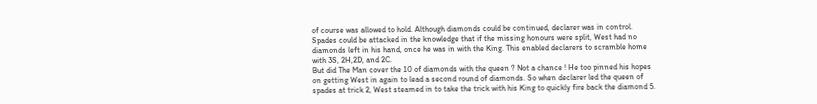of course was allowed to hold. Although diamonds could be continued, declarer was in control. Spades could be attacked in the knowledge that if the missing honours were split, West had no diamonds left in his hand, once he was in with the King. This enabled declarers to scramble home with 3S, 2H,2D, and 2C.
But did The Man cover the 10 of diamonds with the queen ? Not a chance ! He too pinned his hopes on getting West in again to lead a second round of diamonds. So when declarer led the queen of spades at trick 2, West steamed in to take the trick with his King to quickly fire back the diamond 5.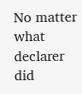No matter what declarer did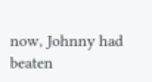now, Johnny had beaten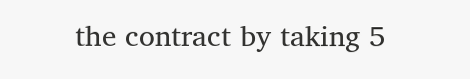the contract by taking 5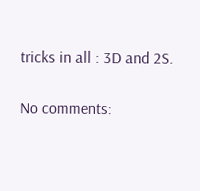tricks in all : 3D and 2S.

No comments: